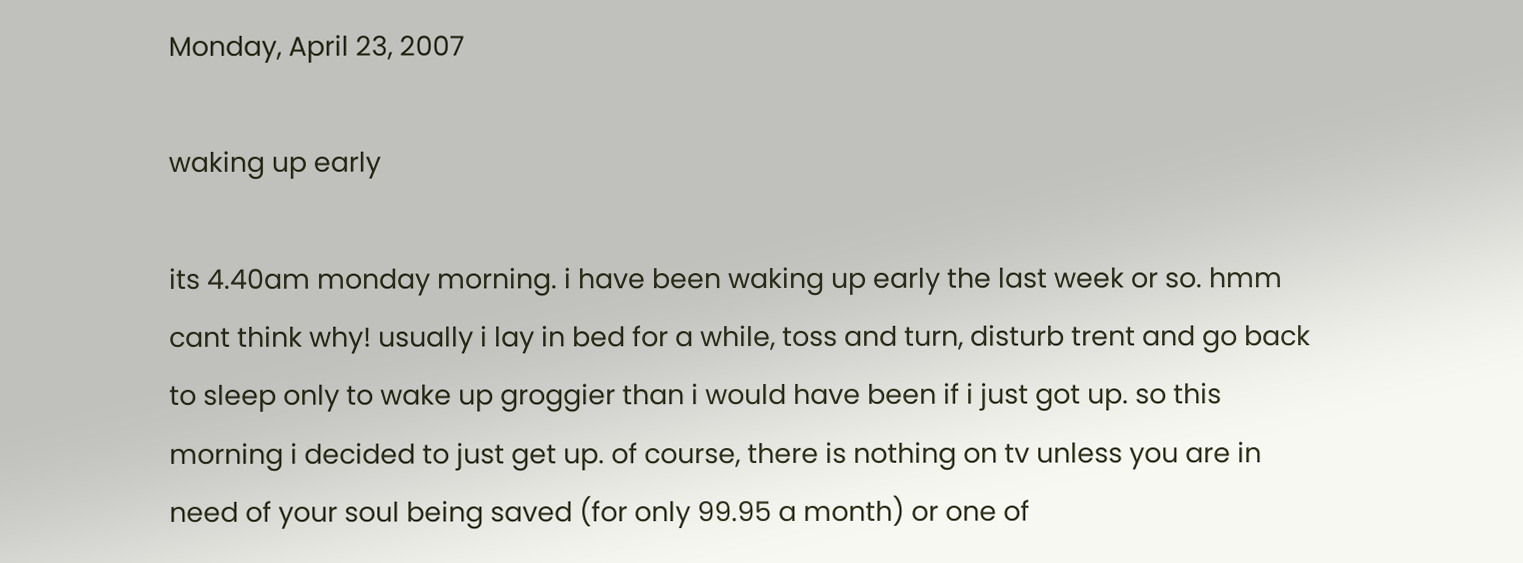Monday, April 23, 2007

waking up early

its 4.40am monday morning. i have been waking up early the last week or so. hmm cant think why! usually i lay in bed for a while, toss and turn, disturb trent and go back to sleep only to wake up groggier than i would have been if i just got up. so this morning i decided to just get up. of course, there is nothing on tv unless you are in need of your soul being saved (for only 99.95 a month) or one of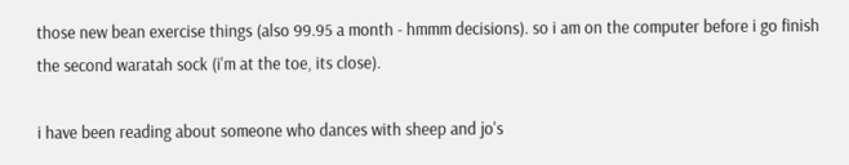those new bean exercise things (also 99.95 a month - hmmm decisions). so i am on the computer before i go finish the second waratah sock (i'm at the toe, its close).

i have been reading about someone who dances with sheep and jo's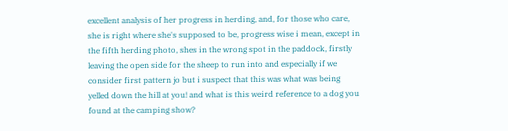excellent analysis of her progress in herding, and, for those who care, she is right where she's supposed to be, progress wise i mean, except in the fifth herding photo, shes in the wrong spot in the paddock, firstly leaving the open side for the sheep to run into and especially if we consider first pattern jo but i suspect that this was what was being yelled down the hill at you! and what is this weird reference to a dog you found at the camping show?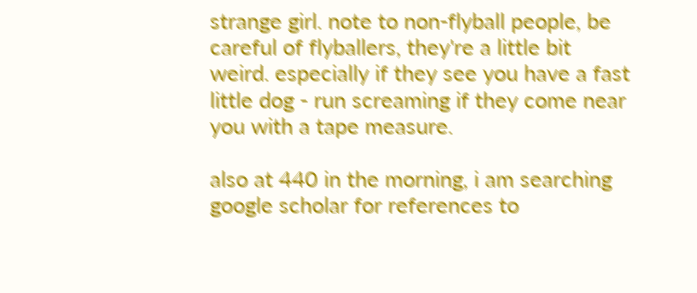strange girl. note to non-flyball people, be careful of flyballers, they're a little bit weird. especially if they see you have a fast little dog - run screaming if they come near you with a tape measure.

also at 440 in the morning, i am searching google scholar for references to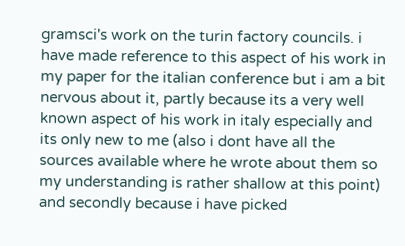gramsci's work on the turin factory councils. i have made reference to this aspect of his work in my paper for the italian conference but i am a bit nervous about it, partly because its a very well known aspect of his work in italy especially and its only new to me (also i dont have all the sources available where he wrote about them so my understanding is rather shallow at this point) and secondly because i have picked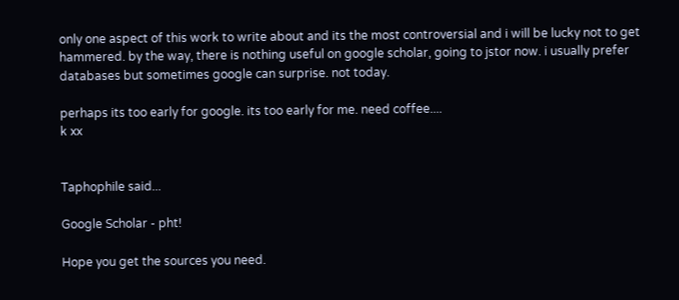only one aspect of this work to write about and its the most controversial and i will be lucky not to get hammered. by the way, there is nothing useful on google scholar, going to jstor now. i usually prefer databases but sometimes google can surprise. not today.

perhaps its too early for google. its too early for me. need coffee....
k xx


Taphophile said...

Google Scholar - pht!

Hope you get the sources you need.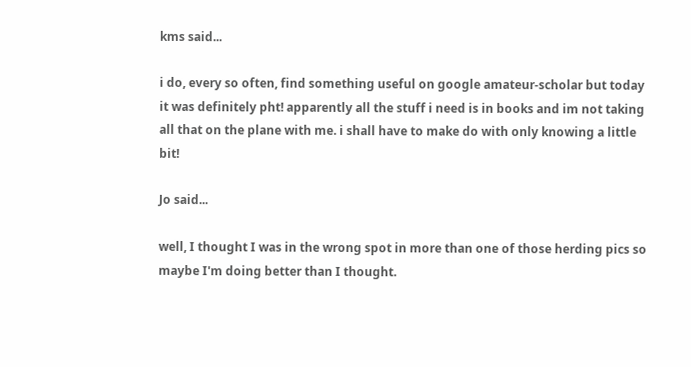kms said...

i do, every so often, find something useful on google amateur-scholar but today it was definitely pht! apparently all the stuff i need is in books and im not taking all that on the plane with me. i shall have to make do with only knowing a little bit!

Jo said...

well, I thought I was in the wrong spot in more than one of those herding pics so maybe I'm doing better than I thought.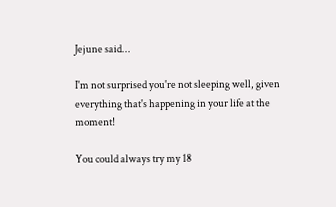Jejune said...

I'm not surprised you're not sleeping well, given everything that's happening in your life at the moment!

You could always try my 18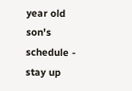year old son's schedule - stay up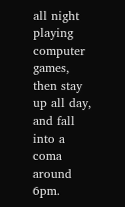all night playing computer games, then stay up all day, and fall into a coma around 6pm.